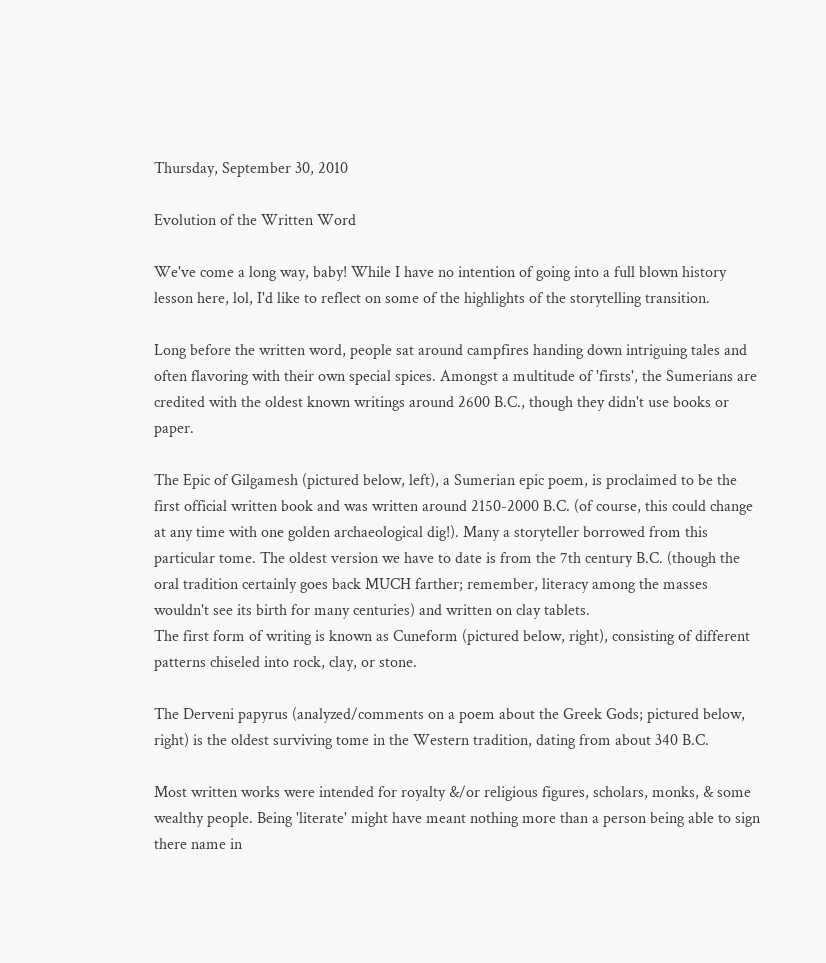Thursday, September 30, 2010

Evolution of the Written Word

We've come a long way, baby! While I have no intention of going into a full blown history lesson here, lol, I'd like to reflect on some of the highlights of the storytelling transition.

Long before the written word, people sat around campfires handing down intriguing tales and often flavoring with their own special spices. Amongst a multitude of 'firsts', the Sumerians are credited with the oldest known writings around 2600 B.C., though they didn't use books or paper.

The Epic of Gilgamesh (pictured below, left), a Sumerian epic poem, is proclaimed to be the first official written book and was written around 2150-2000 B.C. (of course, this could change at any time with one golden archaeological dig!). Many a storyteller borrowed from this particular tome. The oldest version we have to date is from the 7th century B.C. (though the oral tradition certainly goes back MUCH farther; remember, literacy among the masses wouldn't see its birth for many centuries) and written on clay tablets.
The first form of writing is known as Cuneform (pictured below, right), consisting of different patterns chiseled into rock, clay, or stone.

The Derveni papyrus (analyzed/comments on a poem about the Greek Gods; pictured below, right) is the oldest surviving tome in the Western tradition, dating from about 340 B.C.

Most written works were intended for royalty &/or religious figures, scholars, monks, & some wealthy people. Being 'literate' might have meant nothing more than a person being able to sign there name in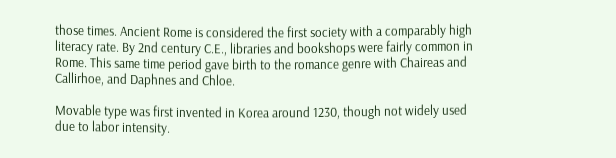those times. Ancient Rome is considered the first society with a comparably high literacy rate. By 2nd century C.E., libraries and bookshops were fairly common in Rome. This same time period gave birth to the romance genre with Chaireas and Callirhoe, and Daphnes and Chloe.

Movable type was first invented in Korea around 1230, though not widely used due to labor intensity.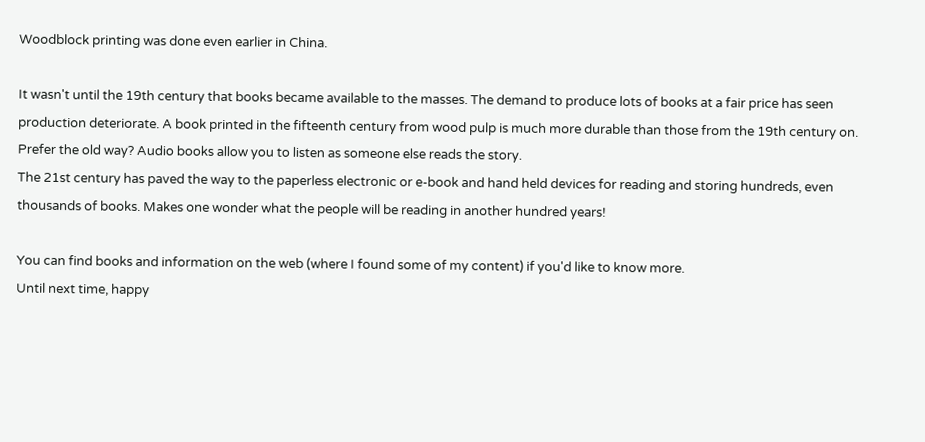Woodblock printing was done even earlier in China.

It wasn't until the 19th century that books became available to the masses. The demand to produce lots of books at a fair price has seen production deteriorate. A book printed in the fifteenth century from wood pulp is much more durable than those from the 19th century on.
Prefer the old way? Audio books allow you to listen as someone else reads the story.
The 21st century has paved the way to the paperless electronic or e-book and hand held devices for reading and storing hundreds, even thousands of books. Makes one wonder what the people will be reading in another hundred years!

You can find books and information on the web (where I found some of my content) if you'd like to know more.
Until next time, happy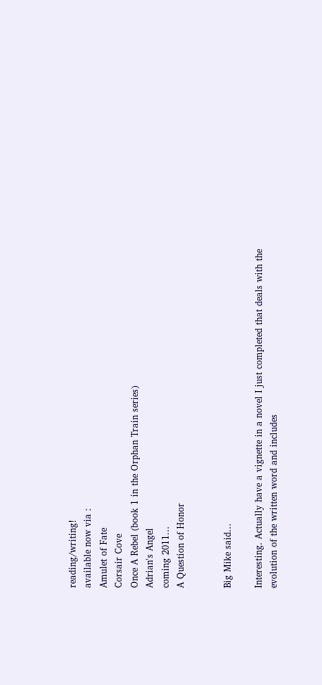reading/writing!
available now via :
Amulet of Fate
Corsair Cove
Once A Rebel (book 1 in the Orphan Train series)
Adrian's Angel
coming 2011...
A Question of Honor


Big Mike said...

Interesting. Actually have a vignette in a novel I just completed that deals with the evolution of the written word and includes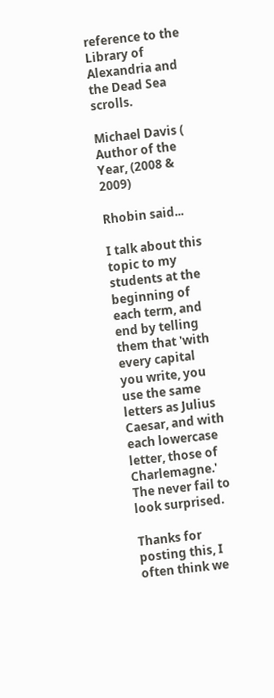reference to the Library of Alexandria and the Dead Sea scrolls.

Michael Davis (
Author of the Year, (2008 & 2009)

Rhobin said...

I talk about this topic to my students at the beginning of each term, and end by telling them that 'with every capital you write, you use the same letters as Julius Caesar, and with each lowercase letter, those of Charlemagne.' The never fail to look surprised.

Thanks for posting this, I often think we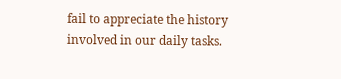fail to appreciate the history involved in our daily tasks.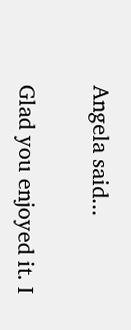Angela said...

Glad you enjoyed it. I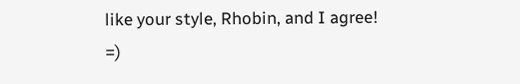like your style, Rhobin, and I agree! =)